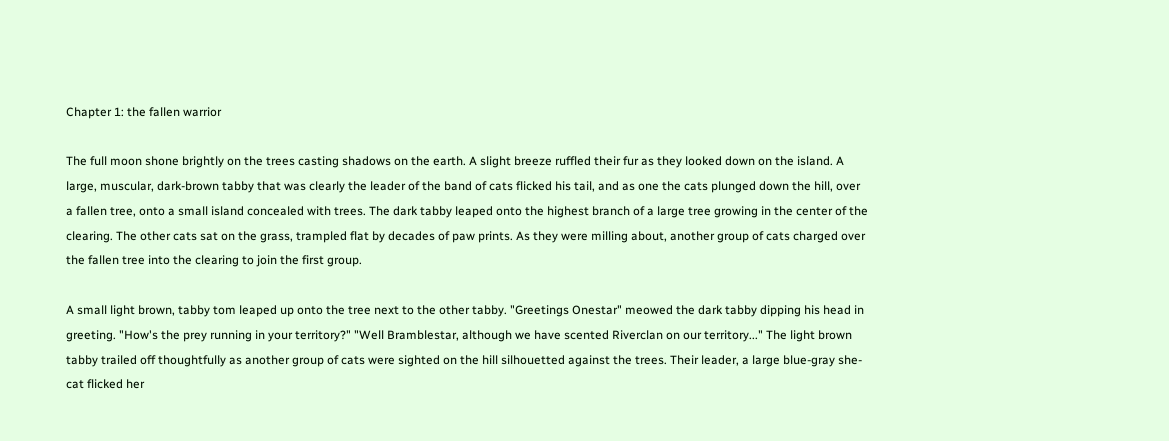Chapter 1: the fallen warrior

The full moon shone brightly on the trees casting shadows on the earth. A slight breeze ruffled their fur as they looked down on the island. A large, muscular, dark-brown tabby that was clearly the leader of the band of cats flicked his tail, and as one the cats plunged down the hill, over a fallen tree, onto a small island concealed with trees. The dark tabby leaped onto the highest branch of a large tree growing in the center of the clearing. The other cats sat on the grass, trampled flat by decades of paw prints. As they were milling about, another group of cats charged over the fallen tree into the clearing to join the first group.

A small light brown, tabby tom leaped up onto the tree next to the other tabby. "Greetings Onestar" meowed the dark tabby dipping his head in greeting. "How's the prey running in your territory?" "Well Bramblestar, although we have scented Riverclan on our territory..." The light brown tabby trailed off thoughtfully as another group of cats were sighted on the hill silhouetted against the trees. Their leader, a large blue-gray she-cat flicked her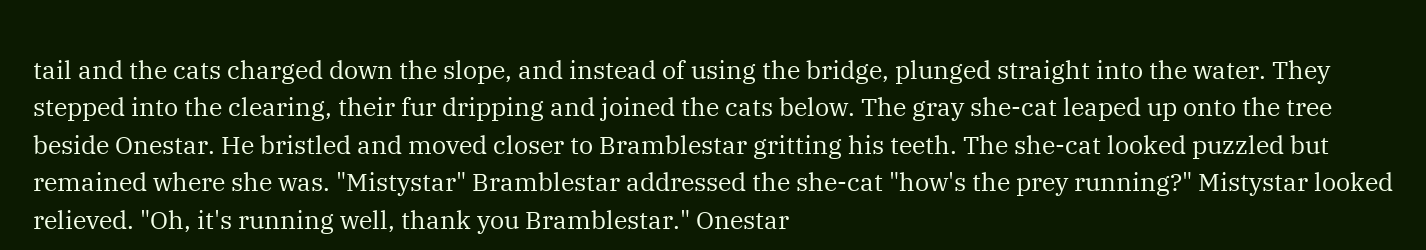tail and the cats charged down the slope, and instead of using the bridge, plunged straight into the water. They stepped into the clearing, their fur dripping and joined the cats below. The gray she-cat leaped up onto the tree beside Onestar. He bristled and moved closer to Bramblestar gritting his teeth. The she-cat looked puzzled but remained where she was. "Mistystar" Bramblestar addressed the she-cat "how's the prey running?" Mistystar looked relieved. "Oh, it's running well, thank you Bramblestar." Onestar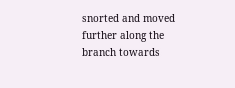snorted and moved further along the branch towards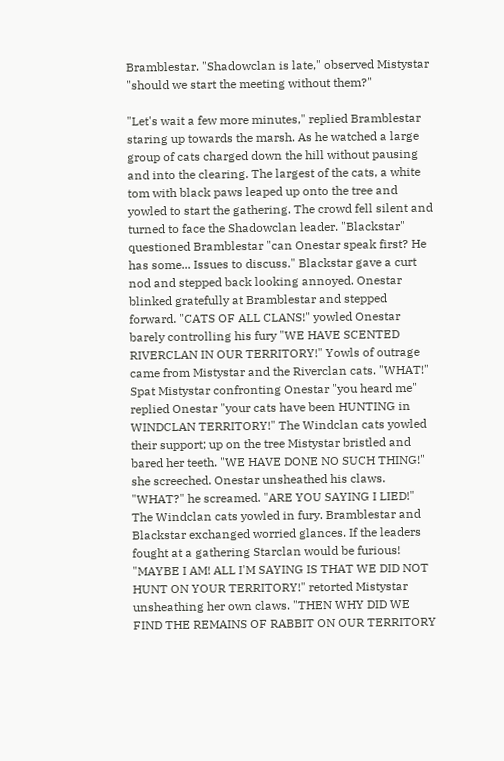Bramblestar. "Shadowclan is late," observed Mistystar "should we start the meeting without them?"

"Let's wait a few more minutes," replied Bramblestar staring up towards the marsh. As he watched a large group of cats charged down the hill without pausing and into the clearing. The largest of the cats, a white tom with black paws leaped up onto the tree and yowled to start the gathering. The crowd fell silent and turned to face the Shadowclan leader. "Blackstar" questioned Bramblestar "can Onestar speak first? He has some... Issues to discuss." Blackstar gave a curt nod and stepped back looking annoyed. Onestar blinked gratefully at Bramblestar and stepped forward. "CATS OF ALL CLANS!" yowled Onestar barely controlling his fury "WE HAVE SCENTED RIVERCLAN IN OUR TERRITORY!" Yowls of outrage came from Mistystar and the Riverclan cats. "WHAT!" Spat Mistystar confronting Onestar "you heard me" replied Onestar "your cats have been HUNTING in WINDCLAN TERRITORY!" The Windclan cats yowled their support; up on the tree Mistystar bristled and bared her teeth. "WE HAVE DONE NO SUCH THING!" she screeched. Onestar unsheathed his claws. "WHAT?" he screamed. "ARE YOU SAYING I LIED!" The Windclan cats yowled in fury. Bramblestar and Blackstar exchanged worried glances. If the leaders fought at a gathering Starclan would be furious! "MAYBE I AM! ALL I'M SAYING IS THAT WE DID NOT HUNT ON YOUR TERRITORY!" retorted Mistystar unsheathing her own claws. "THEN WHY DID WE FIND THE REMAINS OF RABBIT ON OUR TERRITORY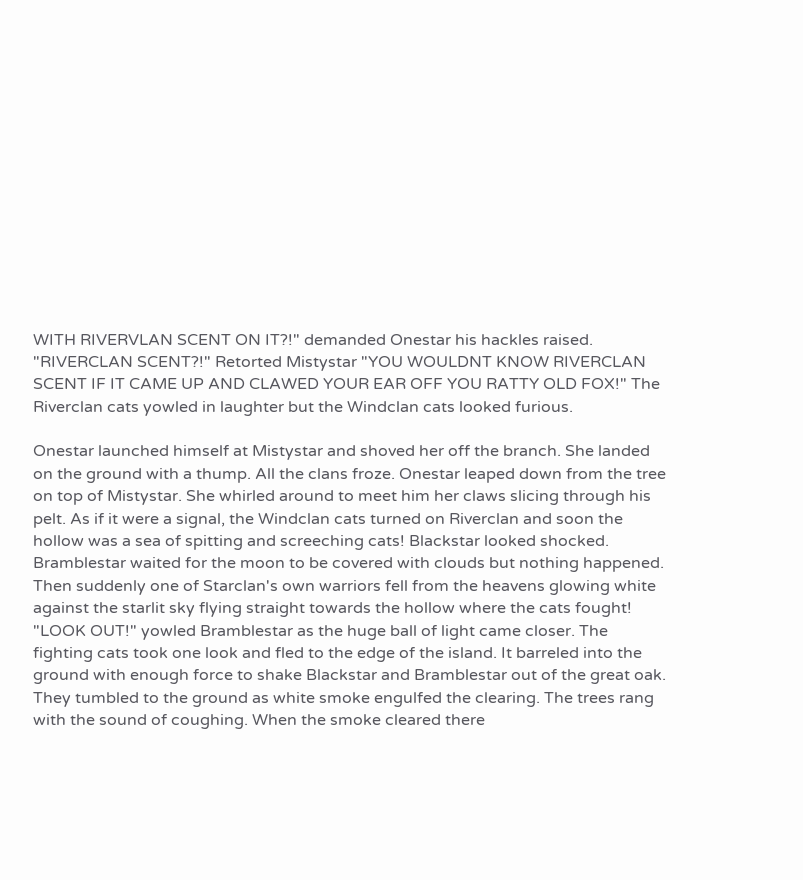WITH RIVERVLAN SCENT ON IT?!" demanded Onestar his hackles raised. "RIVERCLAN SCENT?!" Retorted Mistystar "YOU WOULDNT KNOW RIVERCLAN SCENT IF IT CAME UP AND CLAWED YOUR EAR OFF YOU RATTY OLD FOX!" The Riverclan cats yowled in laughter but the Windclan cats looked furious.

Onestar launched himself at Mistystar and shoved her off the branch. She landed on the ground with a thump. All the clans froze. Onestar leaped down from the tree on top of Mistystar. She whirled around to meet him her claws slicing through his pelt. As if it were a signal, the Windclan cats turned on Riverclan and soon the hollow was a sea of spitting and screeching cats! Blackstar looked shocked. Bramblestar waited for the moon to be covered with clouds but nothing happened. Then suddenly one of Starclan's own warriors fell from the heavens glowing white against the starlit sky flying straight towards the hollow where the cats fought! "LOOK OUT!" yowled Bramblestar as the huge ball of light came closer. The fighting cats took one look and fled to the edge of the island. It barreled into the ground with enough force to shake Blackstar and Bramblestar out of the great oak. They tumbled to the ground as white smoke engulfed the clearing. The trees rang with the sound of coughing. When the smoke cleared there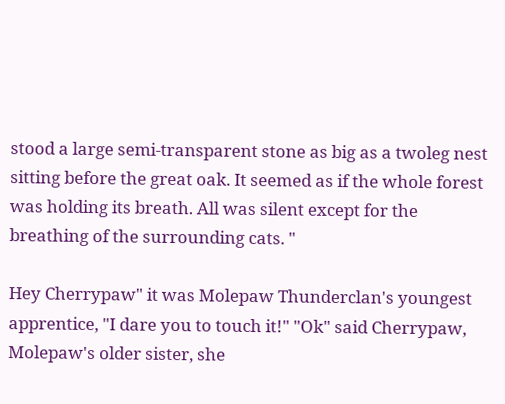stood a large semi-transparent stone as big as a twoleg nest sitting before the great oak. It seemed as if the whole forest was holding its breath. All was silent except for the breathing of the surrounding cats. "

Hey Cherrypaw" it was Molepaw Thunderclan's youngest apprentice, "I dare you to touch it!" "Ok" said Cherrypaw, Molepaw's older sister, she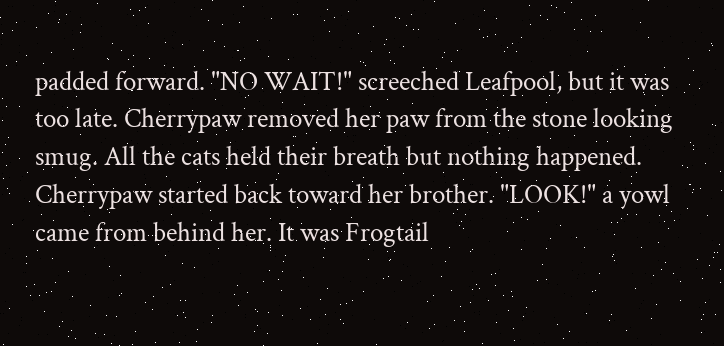padded forward. "NO WAIT!" screeched Leafpool, but it was too late. Cherrypaw removed her paw from the stone looking smug. All the cats held their breath but nothing happened. Cherrypaw started back toward her brother. "LOOK!" a yowl came from behind her. It was Frogtail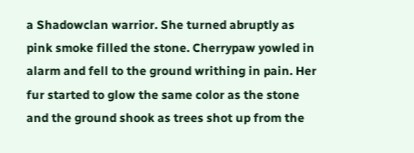a Shadowclan warrior. She turned abruptly as pink smoke filled the stone. Cherrypaw yowled in alarm and fell to the ground writhing in pain. Her fur started to glow the same color as the stone and the ground shook as trees shot up from the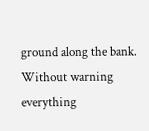ground along the bank. Without warning everything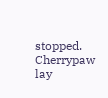stopped. Cherrypaw lay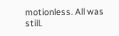motionless. All was still.